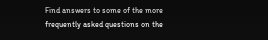Find answers to some of the more frequently asked questions on the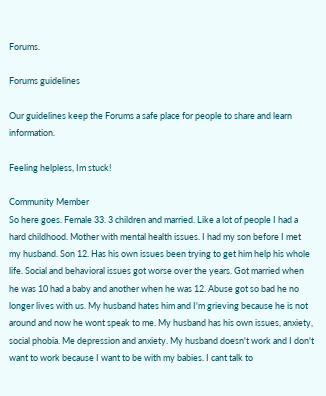Forums.

Forums guidelines

Our guidelines keep the Forums a safe place for people to share and learn information.

Feeling helpless, Im stuck!

Community Member
So here goes. Female 33. 3 children and married. Like a lot of people I had a hard childhood. Mother with mental health issues. I had my son before I met my husband. Son 12. Has his own issues been trying to get him help his whole life. Social and behavioral issues got worse over the years. Got married when he was 10 had a baby and another when he was 12. Abuse got so bad he no longer lives with us. My husband hates him and I'm grieving because he is not around and now he wont speak to me. My husband has his own issues, anxiety, social phobia. Me depression and anxiety. My husband doesn't work and I don't want to work because I want to be with my babies. I cant talk to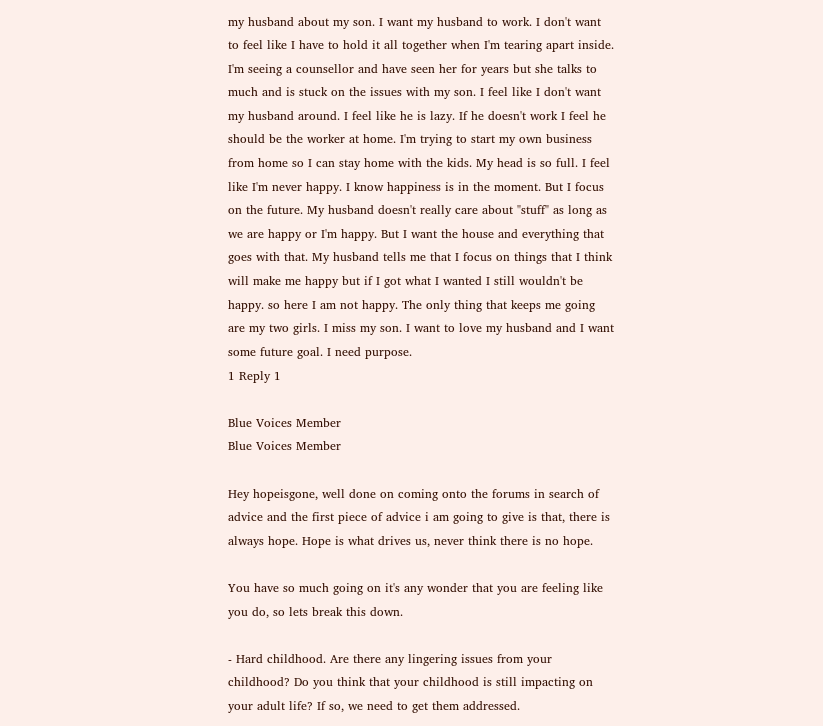my husband about my son. I want my husband to work. I don't want to feel like I have to hold it all together when I'm tearing apart inside. I'm seeing a counsellor and have seen her for years but she talks to much and is stuck on the issues with my son. I feel like I don't want my husband around. I feel like he is lazy. If he doesn't work I feel he should be the worker at home. I'm trying to start my own business from home so I can stay home with the kids. My head is so full. I feel like I'm never happy. I know happiness is in the moment. But I focus on the future. My husband doesn't really care about "stuff" as long as we are happy or I'm happy. But I want the house and everything that goes with that. My husband tells me that I focus on things that I think will make me happy but if I got what I wanted I still wouldn't be happy. so here I am not happy. The only thing that keeps me going are my two girls. I miss my son. I want to love my husband and I want some future goal. I need purpose.
1 Reply 1

Blue Voices Member
Blue Voices Member

Hey hopeisgone, well done on coming onto the forums in search of advice and the first piece of advice i am going to give is that, there is always hope. Hope is what drives us, never think there is no hope.

You have so much going on it's any wonder that you are feeling like you do, so lets break this down.

- Hard childhood. Are there any lingering issues from your childhood? Do you think that your childhood is still impacting on your adult life? If so, we need to get them addressed.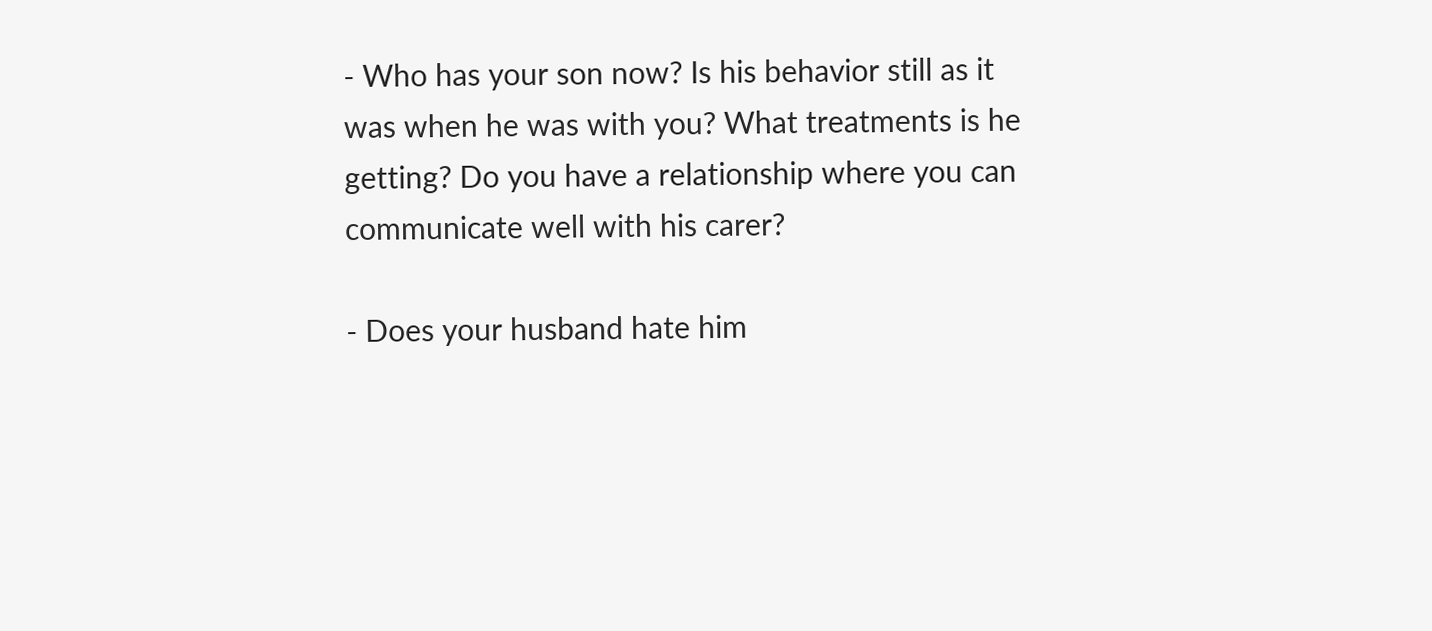- Who has your son now? Is his behavior still as it was when he was with you? What treatments is he getting? Do you have a relationship where you can communicate well with his carer?

- Does your husband hate him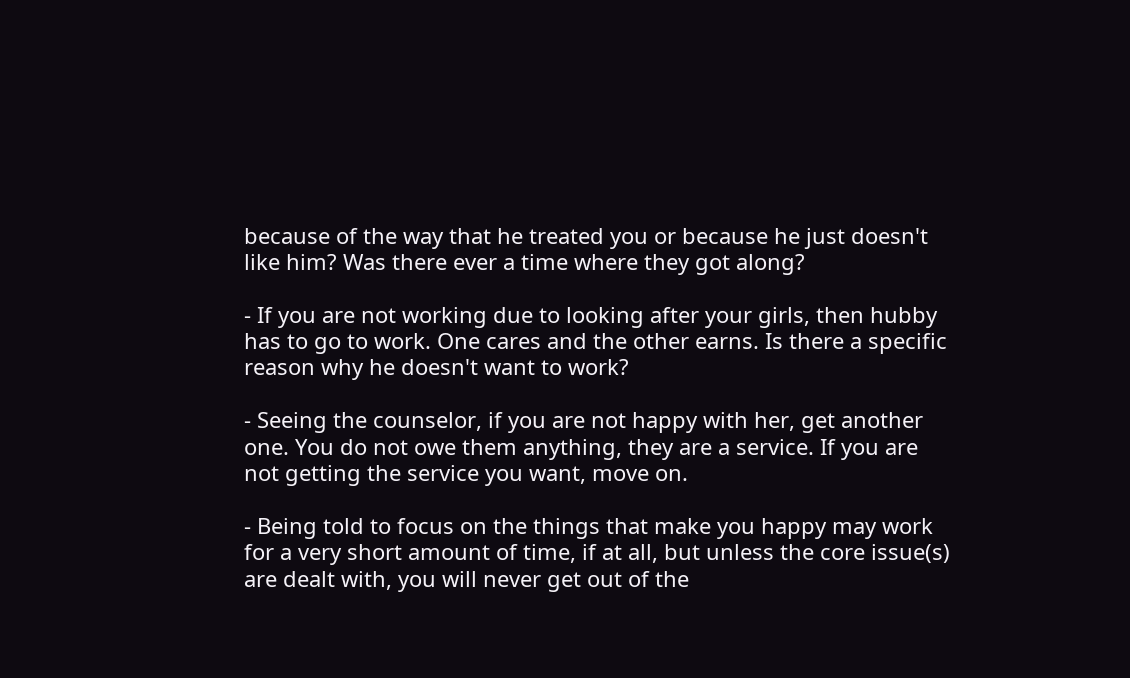because of the way that he treated you or because he just doesn't like him? Was there ever a time where they got along?

- If you are not working due to looking after your girls, then hubby has to go to work. One cares and the other earns. Is there a specific reason why he doesn't want to work?

- Seeing the counselor, if you are not happy with her, get another one. You do not owe them anything, they are a service. If you are not getting the service you want, move on.

- Being told to focus on the things that make you happy may work for a very short amount of time, if at all, but unless the core issue(s) are dealt with, you will never get out of the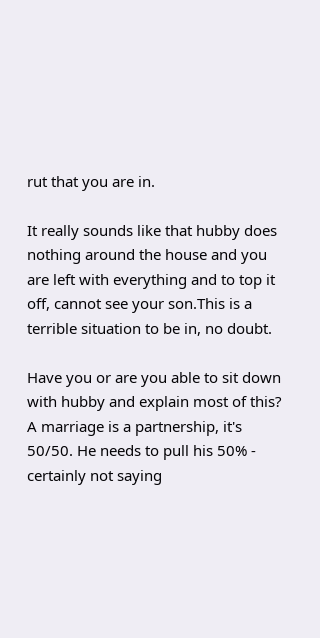rut that you are in.

It really sounds like that hubby does nothing around the house and you are left with everything and to top it off, cannot see your son.This is a terrible situation to be in, no doubt.

Have you or are you able to sit down with hubby and explain most of this? A marriage is a partnership, it's 50/50. He needs to pull his 50% - certainly not saying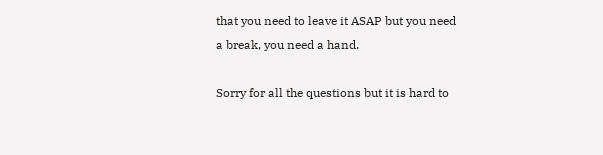that you need to leave it ASAP but you need a break, you need a hand.

Sorry for all the questions but it is hard to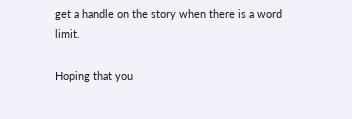get a handle on the story when there is a word limit.

Hoping that you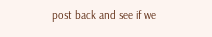post back and see if we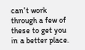can't work through a few of these to get you in a better place.